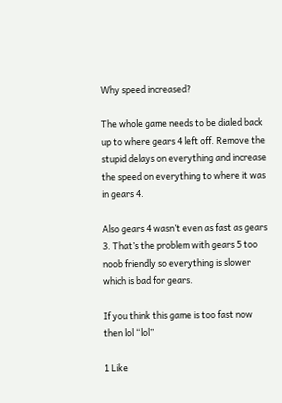Why speed increased?

The whole game needs to be dialed back up to where gears 4 left off. Remove the stupid delays on everything and increase the speed on everything to where it was in gears 4.

Also gears 4 wasn’t even as fast as gears 3. That’s the problem with gears 5 too noob friendly so everything is slower which is bad for gears.

If you think this game is too fast now then lol “lol”

1 Like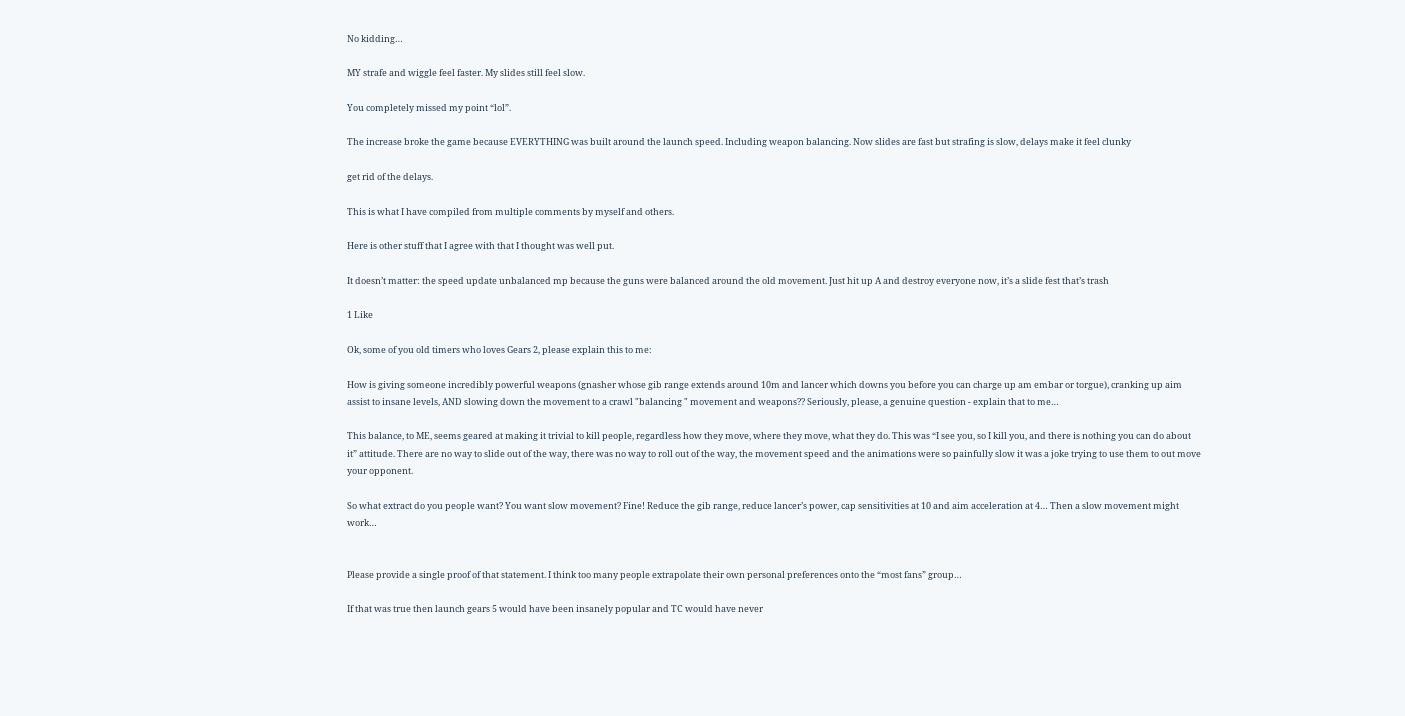No kidding…

MY strafe and wiggle feel faster. My slides still feel slow.

You completely missed my point “lol”.

The increase broke the game because EVERYTHING was built around the launch speed. Including weapon balancing. Now slides are fast but strafing is slow, delays make it feel clunky

get rid of the delays.

This is what I have compiled from multiple comments by myself and others.

Here is other stuff that I agree with that I thought was well put.

It doesn’t matter: the speed update unbalanced mp because the guns were balanced around the old movement. Just hit up A and destroy everyone now, it’s a slide fest that’s trash

1 Like

Ok, some of you old timers who loves Gears 2, please explain this to me:

How is giving someone incredibly powerful weapons (gnasher whose gib range extends around 10m and lancer which downs you before you can charge up am embar or torgue), cranking up aim assist to insane levels, AND slowing down the movement to a crawl "balancing " movement and weapons?? Seriously, please, a genuine question - explain that to me…

This balance, to ME, seems geared at making it trivial to kill people, regardless how they move, where they move, what they do. This was “I see you, so I kill you, and there is nothing you can do about it” attitude. There are no way to slide out of the way, there was no way to roll out of the way, the movement speed and the animations were so painfully slow it was a joke trying to use them to out move your opponent.

So what extract do you people want? You want slow movement? Fine! Reduce the gib range, reduce lancer’s power, cap sensitivities at 10 and aim acceleration at 4… Then a slow movement might work…


Please provide a single proof of that statement. I think too many people extrapolate their own personal preferences onto the “most fans” group…

If that was true then launch gears 5 would have been insanely popular and TC would have never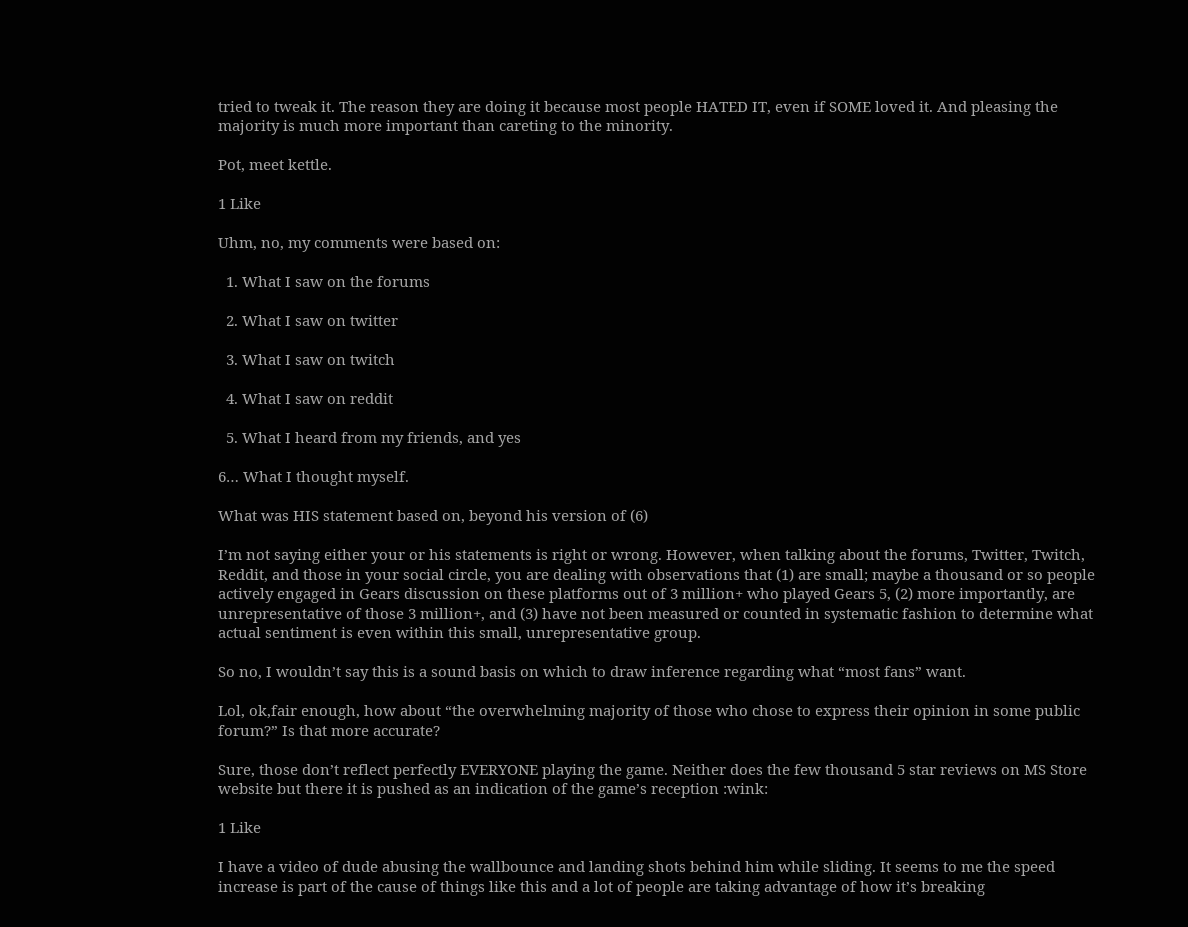tried to tweak it. The reason they are doing it because most people HATED IT, even if SOME loved it. And pleasing the majority is much more important than careting to the minority.

Pot, meet kettle.

1 Like

Uhm, no, my comments were based on:

  1. What I saw on the forums

  2. What I saw on twitter

  3. What I saw on twitch

  4. What I saw on reddit

  5. What I heard from my friends, and yes

6… What I thought myself.

What was HIS statement based on, beyond his version of (6)

I’m not saying either your or his statements is right or wrong. However, when talking about the forums, Twitter, Twitch, Reddit, and those in your social circle, you are dealing with observations that (1) are small; maybe a thousand or so people actively engaged in Gears discussion on these platforms out of 3 million+ who played Gears 5, (2) more importantly, are unrepresentative of those 3 million+, and (3) have not been measured or counted in systematic fashion to determine what actual sentiment is even within this small, unrepresentative group.

So no, I wouldn’t say this is a sound basis on which to draw inference regarding what “most fans” want.

Lol, ok,fair enough, how about “the overwhelming majority of those who chose to express their opinion in some public forum?” Is that more accurate?

Sure, those don’t reflect perfectly EVERYONE playing the game. Neither does the few thousand 5 star reviews on MS Store website but there it is pushed as an indication of the game’s reception :wink:

1 Like

I have a video of dude abusing the wallbounce and landing shots behind him while sliding. It seems to me the speed increase is part of the cause of things like this and a lot of people are taking advantage of how it’s breaking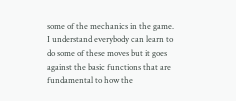some of the mechanics in the game. I understand everybody can learn to do some of these moves but it goes against the basic functions that are fundamental to how the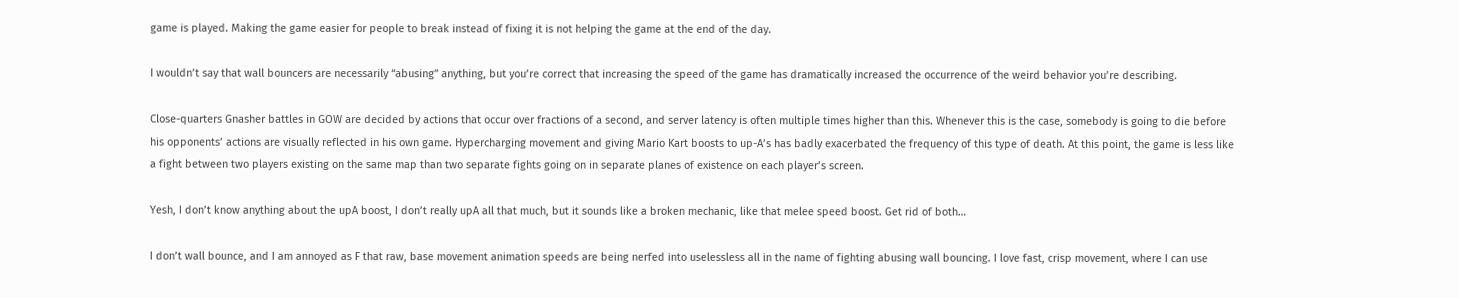game is played. Making the game easier for people to break instead of fixing it is not helping the game at the end of the day.

I wouldn’t say that wall bouncers are necessarily “abusing” anything, but you’re correct that increasing the speed of the game has dramatically increased the occurrence of the weird behavior you’re describing.

Close-quarters Gnasher battles in GOW are decided by actions that occur over fractions of a second, and server latency is often multiple times higher than this. Whenever this is the case, somebody is going to die before his opponents’ actions are visually reflected in his own game. Hypercharging movement and giving Mario Kart boosts to up-A’s has badly exacerbated the frequency of this type of death. At this point, the game is less like a fight between two players existing on the same map than two separate fights going on in separate planes of existence on each player’s screen.

Yesh, I don’t know anything about the upA boost, I don’t really upA all that much, but it sounds like a broken mechanic, like that melee speed boost. Get rid of both…

I don’t wall bounce, and I am annoyed as F that raw, base movement animation speeds are being nerfed into uselessless all in the name of fighting abusing wall bouncing. I love fast, crisp movement, where I can use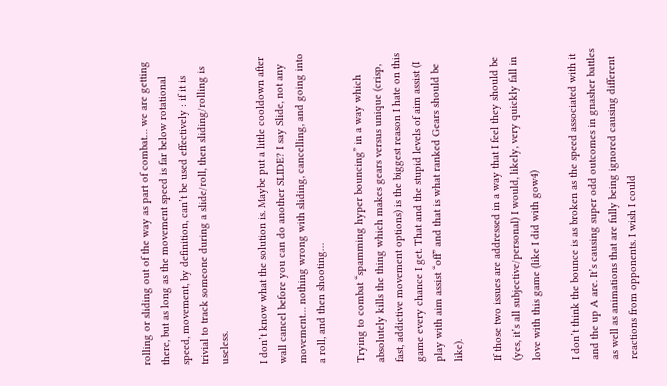rolling or sliding out of the way as part of combat… we are getting there, but as long as the movement speed is far below rotational speed, movement, by definition, can’t be used effectively : if it is trivial to track someone during a slide/roll, then sliding/rolling is useless.

I don’t know what the solution is. Maybe put a little cooldown after wall cancel before you can do another SLIDE? I say Slide, not any movement… nothing wrong with sliding, cancelling, and going into a roll, and then shooting…

Trying to combat “spamming hyper bouncing” in a way which absolutely kills the thing which makes gears versus unique (crisp, fast, addictive movement options) is the biggest reason I hate on this game every chance I get. That and the stupid levels of aim assist (I play with aim assist “off” and that is what ranked Gears should be like).

If those two issues are addressed in a way that I feel they should be (yes, it’s all subjective/personal) I would, likely, very quickly fall in love with this game (like I did with gow4)

I don’t think the bounce is as broken as the speed associated with it and the up A are. It’s causing super odd outcomes in gnasher battles as well as animations that are fully being ignored causing different reactions from opponents. I wish I could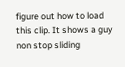figure out how to load this clip. It shows a guy non stop sliding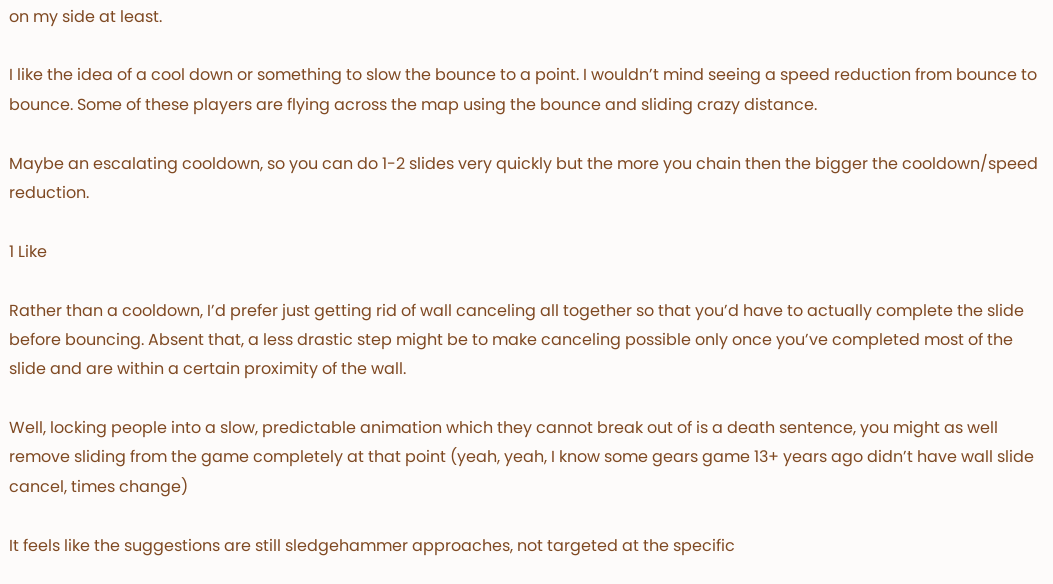on my side at least.

I like the idea of a cool down or something to slow the bounce to a point. I wouldn’t mind seeing a speed reduction from bounce to bounce. Some of these players are flying across the map using the bounce and sliding crazy distance.

Maybe an escalating cooldown, so you can do 1-2 slides very quickly but the more you chain then the bigger the cooldown/speed reduction.

1 Like

Rather than a cooldown, I’d prefer just getting rid of wall canceling all together so that you’d have to actually complete the slide before bouncing. Absent that, a less drastic step might be to make canceling possible only once you’ve completed most of the slide and are within a certain proximity of the wall.

Well, locking people into a slow, predictable animation which they cannot break out of is a death sentence, you might as well remove sliding from the game completely at that point (yeah, yeah, I know some gears game 13+ years ago didn’t have wall slide cancel, times change)

It feels like the suggestions are still sledgehammer approaches, not targeted at the specific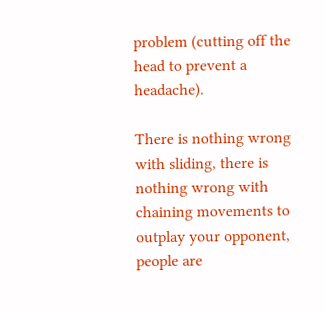problem (cutting off the head to prevent a headache).

There is nothing wrong with sliding, there is nothing wrong with chaining movements to outplay your opponent, people are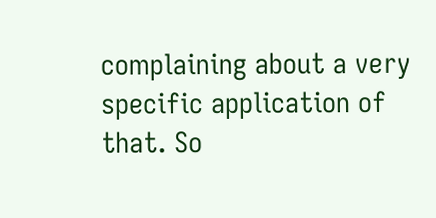complaining about a very specific application of that. So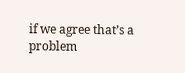if we agree that’s a problem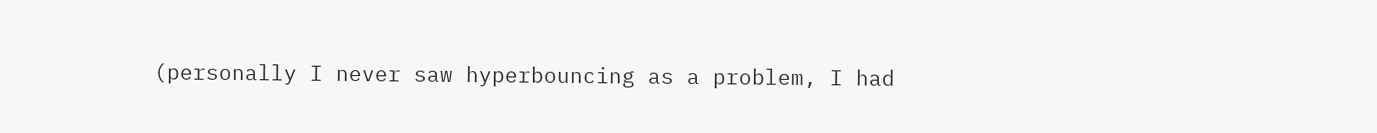(personally I never saw hyperbouncing as a problem, I had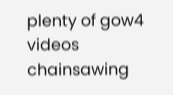plenty of gow4 videos chainsawing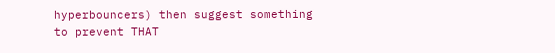hyperbouncers) then suggest something to prevent THAT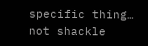specific thing… not shackle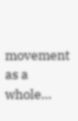movement as a whole…